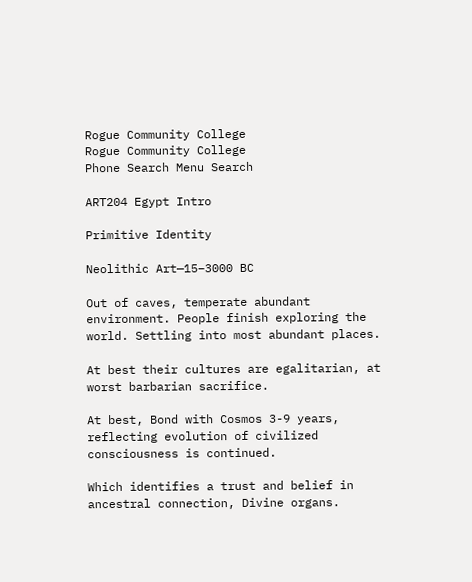Rogue Community College
Rogue Community College
Phone Search Menu Search

ART204 Egypt Intro

Primitive Identity

Neolithic Art—15–3000 BC

Out of caves, temperate abundant environment. People finish exploring the world. Settling into most abundant places.

At best their cultures are egalitarian, at worst barbarian sacrifice.

At best, Bond with Cosmos 3-9 years, reflecting evolution of civilized consciousness is continued.

Which identifies a trust and belief in ancestral connection, Divine organs.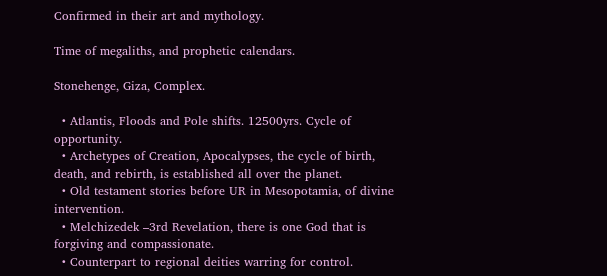Confirmed in their art and mythology.

Time of megaliths, and prophetic calendars.

Stonehenge, Giza, Complex.

  • Atlantis, Floods and Pole shifts. 12500yrs. Cycle of opportunity.
  • Archetypes of Creation, Apocalypses, the cycle of birth, death, and rebirth, is established all over the planet.
  • Old testament stories before UR in Mesopotamia, of divine intervention.
  • Melchizedek –3rd Revelation, there is one God that is forgiving and compassionate.
  • Counterpart to regional deities warring for control.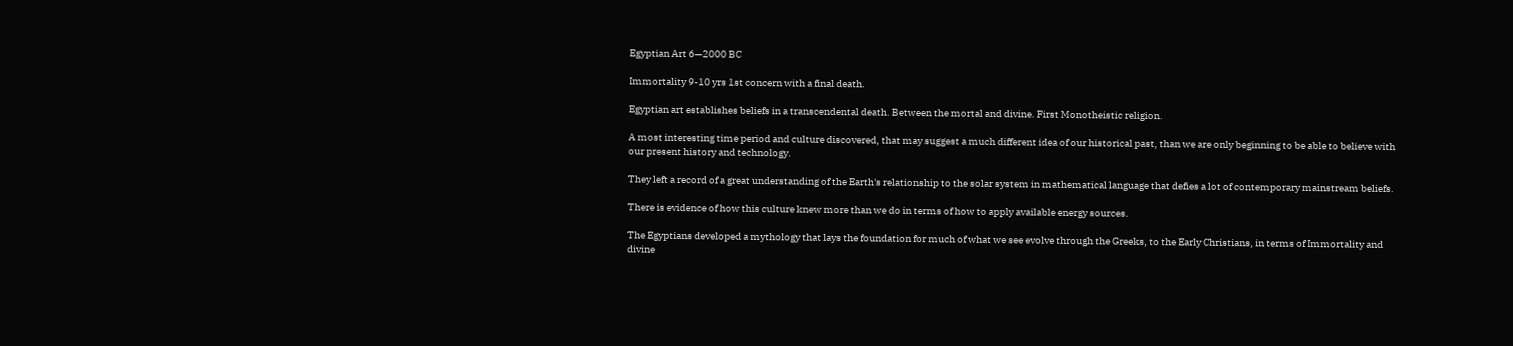Egyptian Art 6—2000 BC

Immortality 9-10 yrs 1st concern with a final death.

Egyptian art establishes beliefs in a transcendental death. Between the mortal and divine. First Monotheistic religion.

A most interesting time period and culture discovered, that may suggest a much different idea of our historical past, than we are only beginning to be able to believe with our present history and technology.

They left a record of a great understanding of the Earth's relationship to the solar system in mathematical language that defies a lot of contemporary mainstream beliefs.

There is evidence of how this culture knew more than we do in terms of how to apply available energy sources.

The Egyptians developed a mythology that lays the foundation for much of what we see evolve through the Greeks, to the Early Christians, in terms of Immortality and divine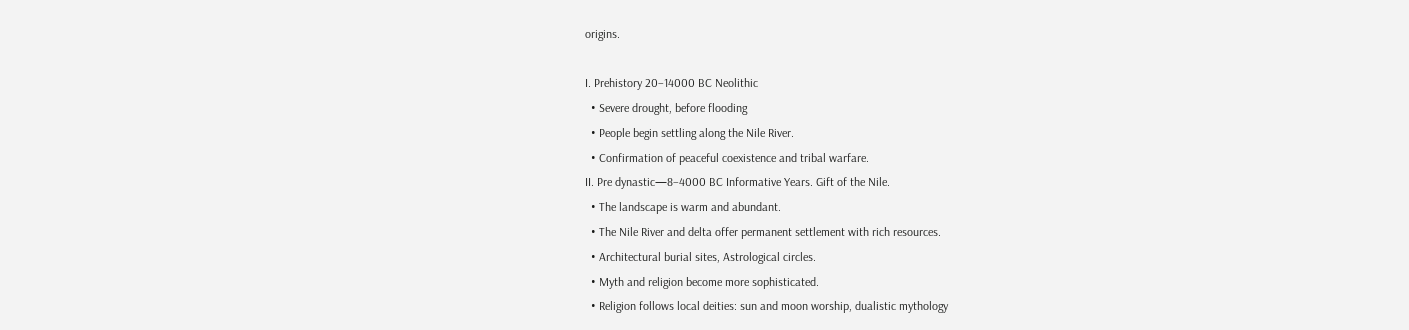origins.

I. Prehistory 20–14000 BC Neolithic
  • Severe drought, before flooding
  • People begin settling along the Nile River.
  • Confirmation of peaceful coexistence and tribal warfare.
II. Pre dynastic—8–4000 BC Informative Years. Gift of the Nile.
  • The landscape is warm and abundant.
  • The Nile River and delta offer permanent settlement with rich resources.
  • Architectural burial sites, Astrological circles.
  • Myth and religion become more sophisticated.
  • Religion follows local deities: sun and moon worship, dualistic mythology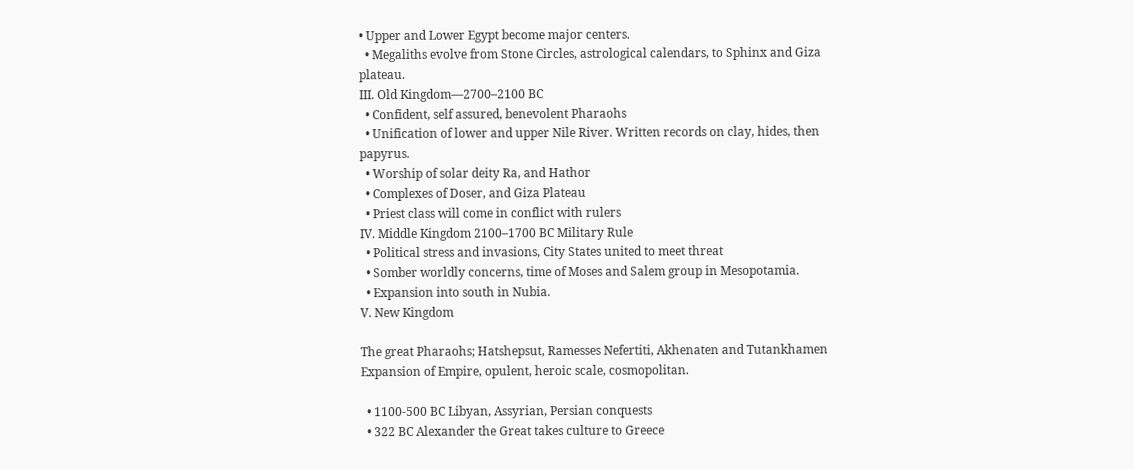• Upper and Lower Egypt become major centers.
  • Megaliths evolve from Stone Circles, astrological calendars, to Sphinx and Giza plateau.
III. Old Kingdom—2700–2100 BC
  • Confident, self assured, benevolent Pharaohs
  • Unification of lower and upper Nile River. Written records on clay, hides, then papyrus.
  • Worship of solar deity Ra, and Hathor
  • Complexes of Doser, and Giza Plateau
  • Priest class will come in conflict with rulers
IV. Middle Kingdom 2100–1700 BC Military Rule
  • Political stress and invasions, City States united to meet threat
  • Somber worldly concerns, time of Moses and Salem group in Mesopotamia.
  • Expansion into south in Nubia.
V. New Kingdom

The great Pharaohs; Hatshepsut, Ramesses Nefertiti, Akhenaten and Tutankhamen
Expansion of Empire, opulent, heroic scale, cosmopolitan.

  • 1100-500 BC Libyan, Assyrian, Persian conquests
  • 322 BC Alexander the Great takes culture to Greece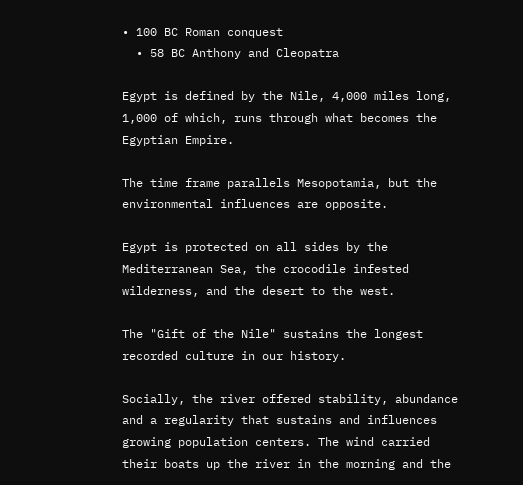• 100 BC Roman conquest
  • 58 BC Anthony and Cleopatra

Egypt is defined by the Nile, 4,000 miles long, 1,000 of which, runs through what becomes the Egyptian Empire.

The time frame parallels Mesopotamia, but the environmental influences are opposite.

Egypt is protected on all sides by the Mediterranean Sea, the crocodile infested wilderness, and the desert to the west.

The "Gift of the Nile" sustains the longest recorded culture in our history.

Socially, the river offered stability, abundance and a regularity that sustains and influences growing population centers. The wind carried their boats up the river in the morning and the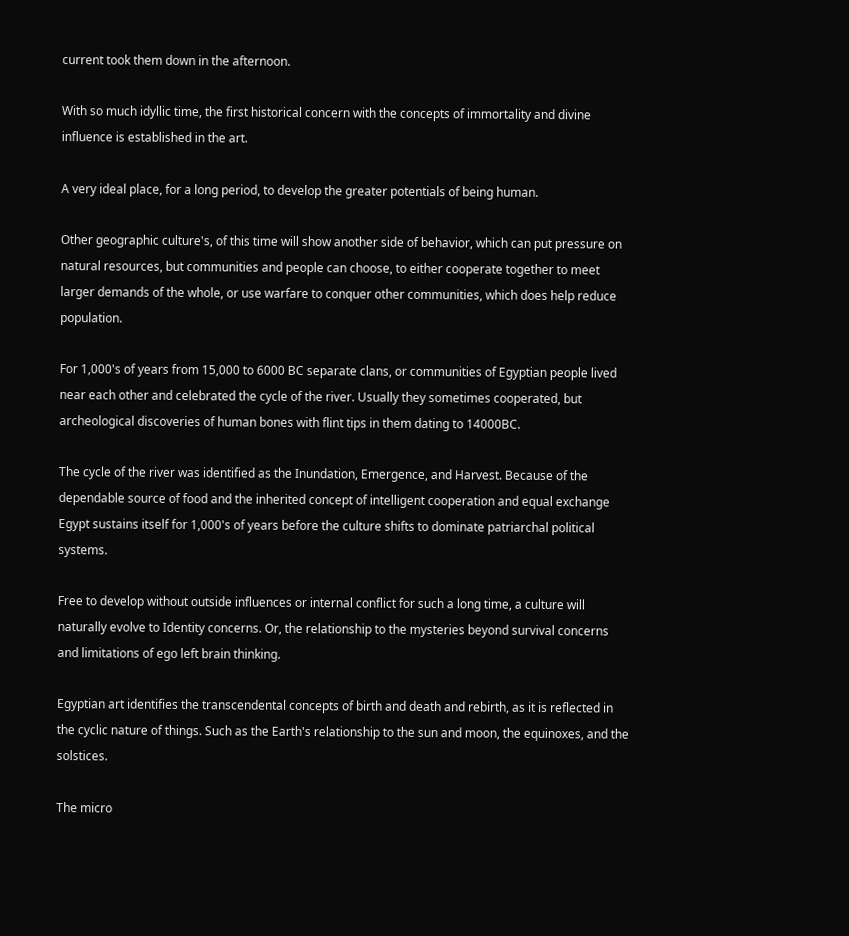current took them down in the afternoon.

With so much idyllic time, the first historical concern with the concepts of immortality and divine influence is established in the art.

A very ideal place, for a long period, to develop the greater potentials of being human.

Other geographic culture's, of this time will show another side of behavior, which can put pressure on natural resources, but communities and people can choose, to either cooperate together to meet larger demands of the whole, or use warfare to conquer other communities, which does help reduce population.

For 1,000's of years from 15,000 to 6000 BC separate clans, or communities of Egyptian people lived near each other and celebrated the cycle of the river. Usually they sometimes cooperated, but archeological discoveries of human bones with flint tips in them dating to 14000BC.

The cycle of the river was identified as the Inundation, Emergence, and Harvest. Because of the dependable source of food and the inherited concept of intelligent cooperation and equal exchange Egypt sustains itself for 1,000's of years before the culture shifts to dominate patriarchal political systems.

Free to develop without outside influences or internal conflict for such a long time, a culture will naturally evolve to Identity concerns. Or, the relationship to the mysteries beyond survival concerns and limitations of ego left brain thinking.

Egyptian art identifies the transcendental concepts of birth and death and rebirth, as it is reflected in the cyclic nature of things. Such as the Earth's relationship to the sun and moon, the equinoxes, and the solstices.

The micro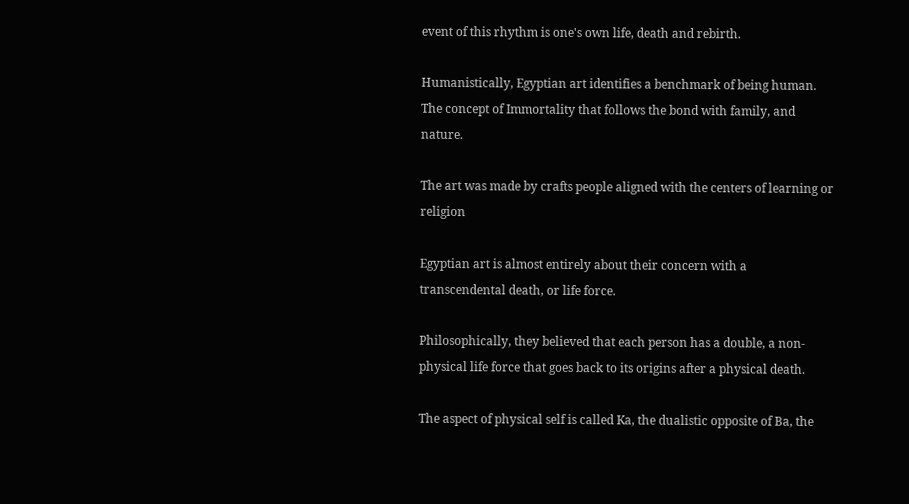event of this rhythm is one's own life, death and rebirth.

Humanistically, Egyptian art identifies a benchmark of being human. The concept of Immortality that follows the bond with family, and nature.

The art was made by crafts people aligned with the centers of learning or religion

Egyptian art is almost entirely about their concern with a transcendental death, or life force.

Philosophically, they believed that each person has a double, a non-physical life force that goes back to its origins after a physical death.

The aspect of physical self is called Ka, the dualistic opposite of Ba, the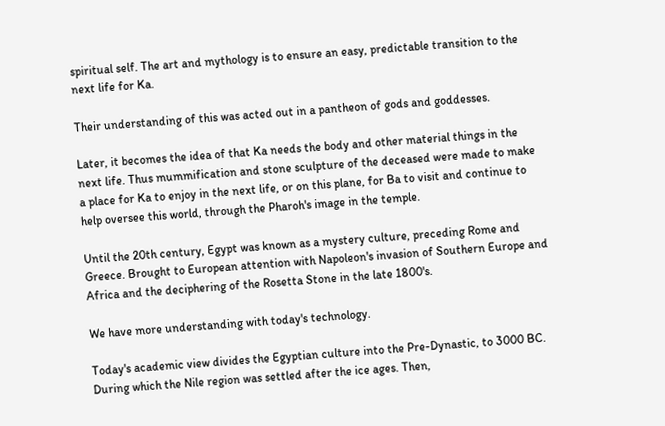spiritual self. The art and mythology is to ensure an easy, predictable transition to the next life for Ka.

Their understanding of this was acted out in a pantheon of gods and goddesses.

Later, it becomes the idea of that Ka needs the body and other material things in the next life. Thus mummification and stone sculpture of the deceased were made to make a place for Ka to enjoy in the next life, or on this plane, for Ba to visit and continue to help oversee this world, through the Pharoh's image in the temple.

Until the 20th century, Egypt was known as a mystery culture, preceding Rome and Greece. Brought to European attention with Napoleon's invasion of Southern Europe and Africa and the deciphering of the Rosetta Stone in the late 1800's.

We have more understanding with today's technology.

Today's academic view divides the Egyptian culture into the Pre-Dynastic, to 3000 BC. During which the Nile region was settled after the ice ages. Then,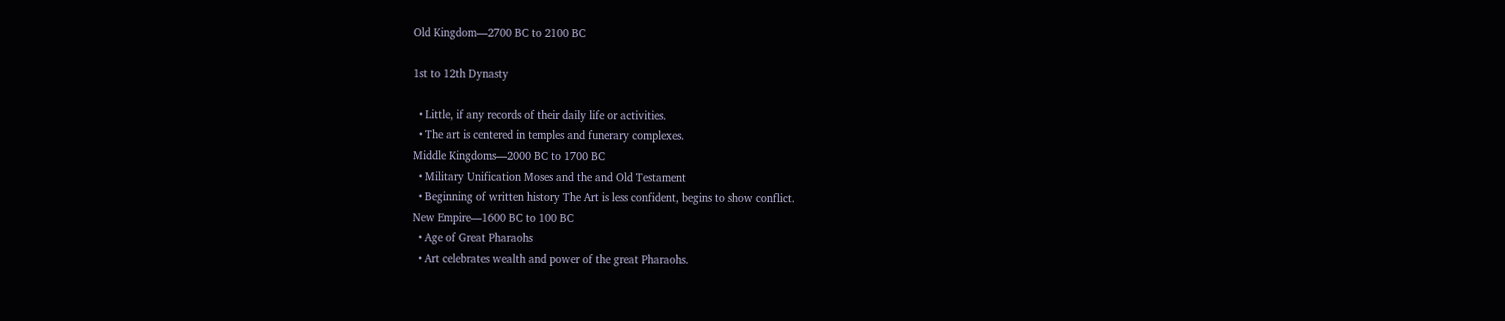Old Kingdom—2700 BC to 2100 BC

1st to 12th Dynasty

  • Little, if any records of their daily life or activities.
  • The art is centered in temples and funerary complexes.
Middle Kingdoms—2000 BC to 1700 BC
  • Military Unification Moses and the and Old Testament
  • Beginning of written history The Art is less confident, begins to show conflict.
New Empire—1600 BC to 100 BC
  • Age of Great Pharaohs
  • Art celebrates wealth and power of the great Pharaohs.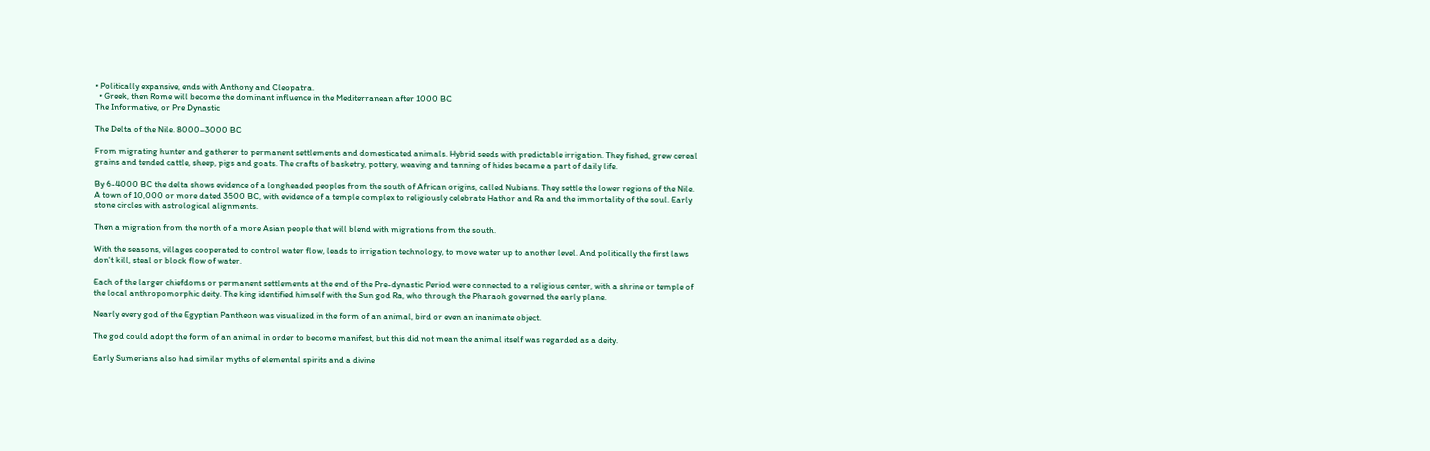• Politically expansive, ends with Anthony and Cleopatra.
  • Greek, then Rome will become the dominant influence in the Mediterranean after 1000 BC
The Informative, or Pre Dynastic

The Delta of the Nile. 8000–3000 BC

From migrating hunter and gatherer to permanent settlements and domesticated animals. Hybrid seeds with predictable irrigation. They fished, grew cereal grains and tended cattle, sheep, pigs and goats. The crafts of basketry, pottery, weaving and tanning of hides became a part of daily life.

By 6-4000 BC the delta shows evidence of a longheaded peoples from the south of African origins, called Nubians. They settle the lower regions of the Nile. A town of 10,000 or more dated 3500 BC, with evidence of a temple complex to religiously celebrate Hathor and Ra and the immortality of the soul. Early stone circles with astrological alignments.

Then a migration from the north of a more Asian people that will blend with migrations from the south.

With the seasons, villages cooperated to control water flow, leads to irrigation technology, to move water up to another level. And politically the first laws don't kill, steal or block flow of water.

Each of the larger chiefdoms or permanent settlements at the end of the Pre-dynastic Period were connected to a religious center, with a shrine or temple of the local anthropomorphic deity. The king identified himself with the Sun god Ra, who through the Pharaoh governed the early plane.

Nearly every god of the Egyptian Pantheon was visualized in the form of an animal, bird or even an inanimate object.

The god could adopt the form of an animal in order to become manifest, but this did not mean the animal itself was regarded as a deity.

Early Sumerians also had similar myths of elemental spirits and a divine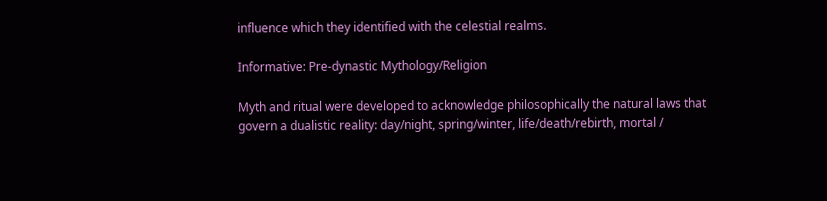influence which they identified with the celestial realms.

Informative: Pre-dynastic Mythology/Religion

Myth and ritual were developed to acknowledge philosophically the natural laws that govern a dualistic reality: day/night, spring/winter, life/death/rebirth, mortal /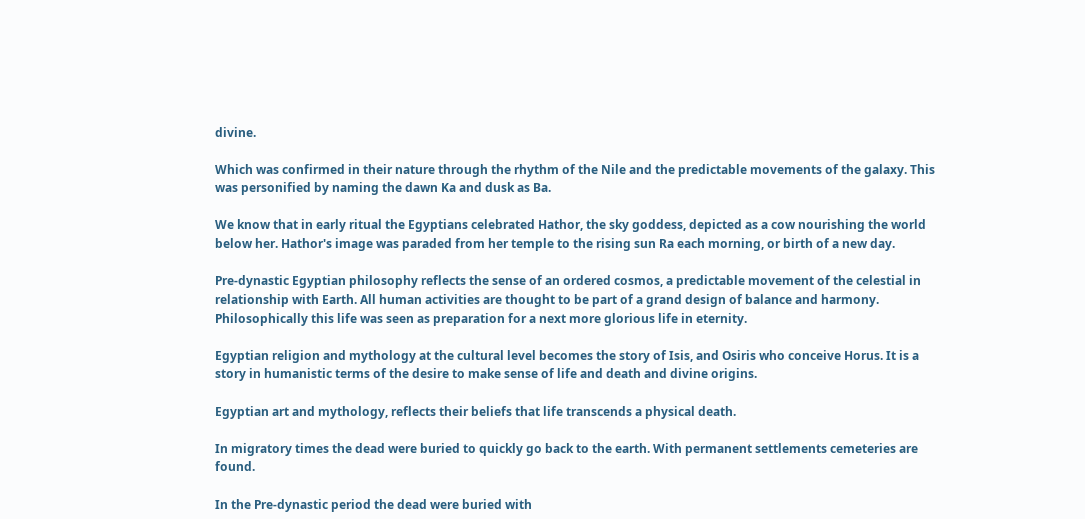divine.

Which was confirmed in their nature through the rhythm of the Nile and the predictable movements of the galaxy. This was personified by naming the dawn Ka and dusk as Ba.

We know that in early ritual the Egyptians celebrated Hathor, the sky goddess, depicted as a cow nourishing the world below her. Hathor's image was paraded from her temple to the rising sun Ra each morning, or birth of a new day.

Pre-dynastic Egyptian philosophy reflects the sense of an ordered cosmos, a predictable movement of the celestial in relationship with Earth. All human activities are thought to be part of a grand design of balance and harmony. Philosophically this life was seen as preparation for a next more glorious life in eternity.

Egyptian religion and mythology at the cultural level becomes the story of Isis, and Osiris who conceive Horus. It is a story in humanistic terms of the desire to make sense of life and death and divine origins.

Egyptian art and mythology, reflects their beliefs that life transcends a physical death.

In migratory times the dead were buried to quickly go back to the earth. With permanent settlements cemeteries are found.

In the Pre-dynastic period the dead were buried with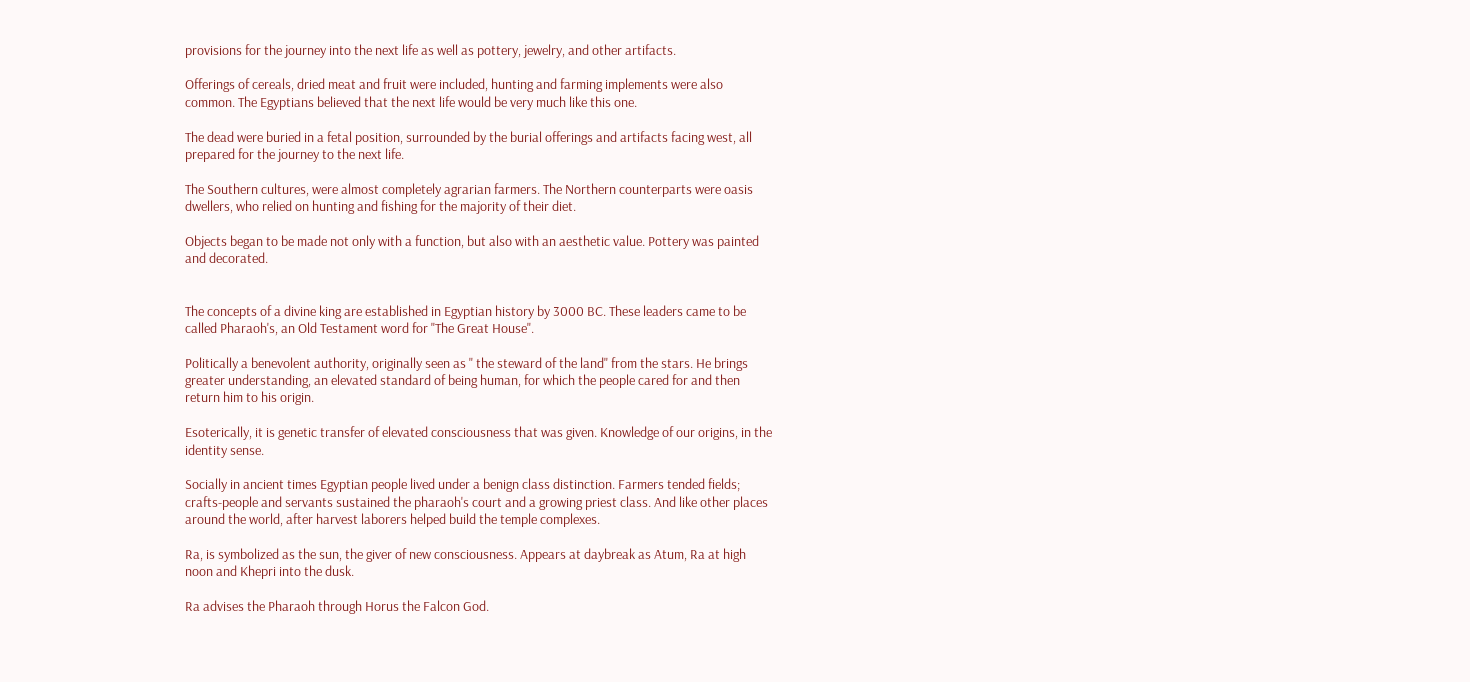provisions for the journey into the next life as well as pottery, jewelry, and other artifacts.

Offerings of cereals, dried meat and fruit were included, hunting and farming implements were also common. The Egyptians believed that the next life would be very much like this one.

The dead were buried in a fetal position, surrounded by the burial offerings and artifacts facing west, all prepared for the journey to the next life.

The Southern cultures, were almost completely agrarian farmers. The Northern counterparts were oasis dwellers, who relied on hunting and fishing for the majority of their diet.

Objects began to be made not only with a function, but also with an aesthetic value. Pottery was painted and decorated.


The concepts of a divine king are established in Egyptian history by 3000 BC. These leaders came to be called Pharaoh's, an Old Testament word for "The Great House".

Politically a benevolent authority, originally seen as " the steward of the land" from the stars. He brings greater understanding, an elevated standard of being human, for which the people cared for and then return him to his origin.

Esoterically, it is genetic transfer of elevated consciousness that was given. Knowledge of our origins, in the identity sense.

Socially in ancient times Egyptian people lived under a benign class distinction. Farmers tended fields; crafts-people and servants sustained the pharaoh's court and a growing priest class. And like other places around the world, after harvest laborers helped build the temple complexes.

Ra, is symbolized as the sun, the giver of new consciousness. Appears at daybreak as Atum, Ra at high noon and Khepri into the dusk.

Ra advises the Pharaoh through Horus the Falcon God.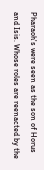Pharaoh's were seen as the son of Horus and Isis. Whose roles are reenacted by the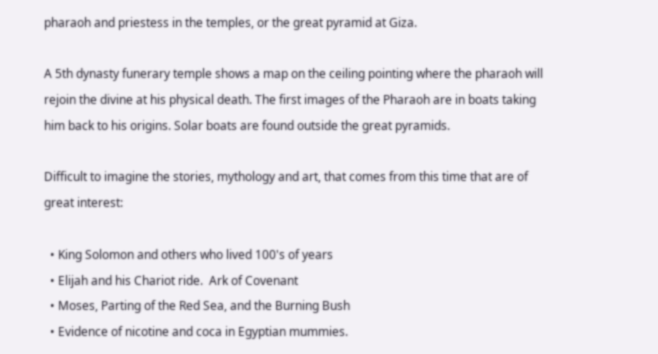pharaoh and priestess in the temples, or the great pyramid at Giza.

A 5th dynasty funerary temple shows a map on the ceiling pointing where the pharaoh will rejoin the divine at his physical death. The first images of the Pharaoh are in boats taking him back to his origins. Solar boats are found outside the great pyramids.

Difficult to imagine the stories, mythology and art, that comes from this time that are of great interest:

  • King Solomon and others who lived 100's of years
  • Elijah and his Chariot ride.  Ark of Covenant
  • Moses, Parting of the Red Sea, and the Burning Bush
  • Evidence of nicotine and coca in Egyptian mummies.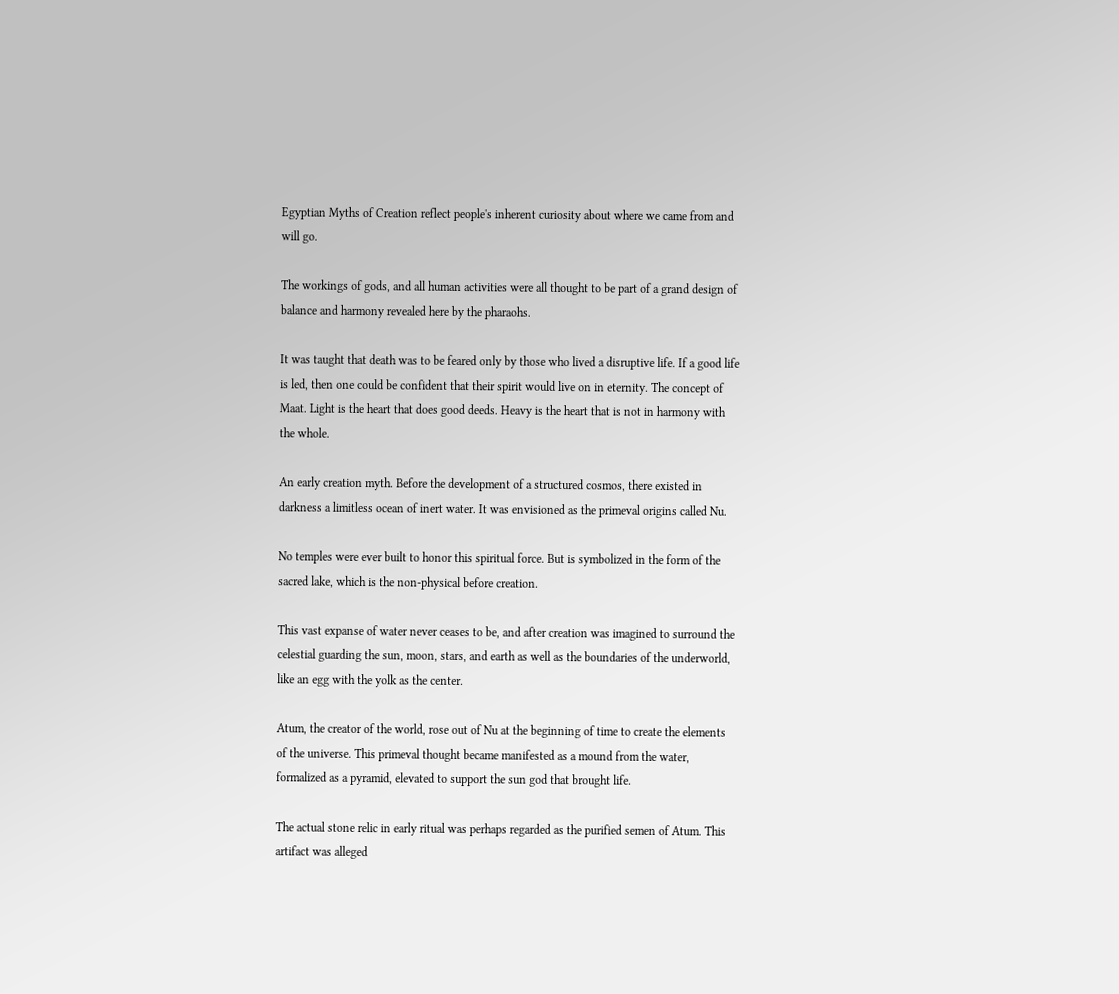Egyptian Myths of Creation reflect people's inherent curiosity about where we came from and will go.

The workings of gods, and all human activities were all thought to be part of a grand design of balance and harmony revealed here by the pharaohs.

It was taught that death was to be feared only by those who lived a disruptive life. If a good life is led, then one could be confident that their spirit would live on in eternity. The concept of Maat. Light is the heart that does good deeds. Heavy is the heart that is not in harmony with the whole.

An early creation myth. Before the development of a structured cosmos, there existed in darkness a limitless ocean of inert water. It was envisioned as the primeval origins called Nu.

No temples were ever built to honor this spiritual force. But is symbolized in the form of the sacred lake, which is the non-physical before creation.

This vast expanse of water never ceases to be, and after creation was imagined to surround the celestial guarding the sun, moon, stars, and earth as well as the boundaries of the underworld, like an egg with the yolk as the center.

Atum, the creator of the world, rose out of Nu at the beginning of time to create the elements of the universe. This primeval thought became manifested as a mound from the water, formalized as a pyramid, elevated to support the sun god that brought life.

The actual stone relic in early ritual was perhaps regarded as the purified semen of Atum. This artifact was alleged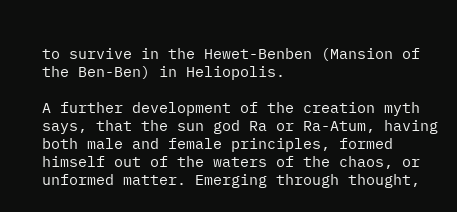to survive in the Hewet-Benben (Mansion of the Ben-Ben) in Heliopolis.

A further development of the creation myth says, that the sun god Ra or Ra-Atum, having both male and female principles, formed himself out of the waters of the chaos, or unformed matter. Emerging through thought,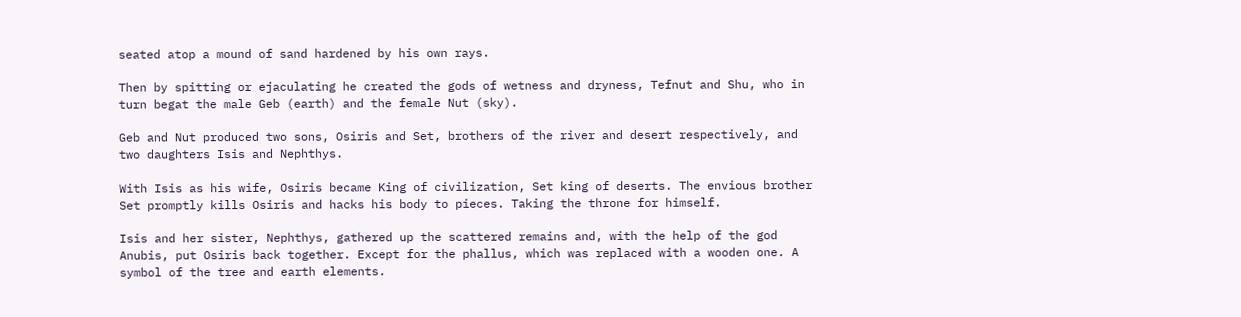seated atop a mound of sand hardened by his own rays.

Then by spitting or ejaculating he created the gods of wetness and dryness, Tefnut and Shu, who in turn begat the male Geb (earth) and the female Nut (sky).

Geb and Nut produced two sons, Osiris and Set, brothers of the river and desert respectively, and two daughters Isis and Nephthys.

With Isis as his wife, Osiris became King of civilization, Set king of deserts. The envious brother Set promptly kills Osiris and hacks his body to pieces. Taking the throne for himself.

Isis and her sister, Nephthys, gathered up the scattered remains and, with the help of the god Anubis, put Osiris back together. Except for the phallus, which was replaced with a wooden one. A symbol of the tree and earth elements.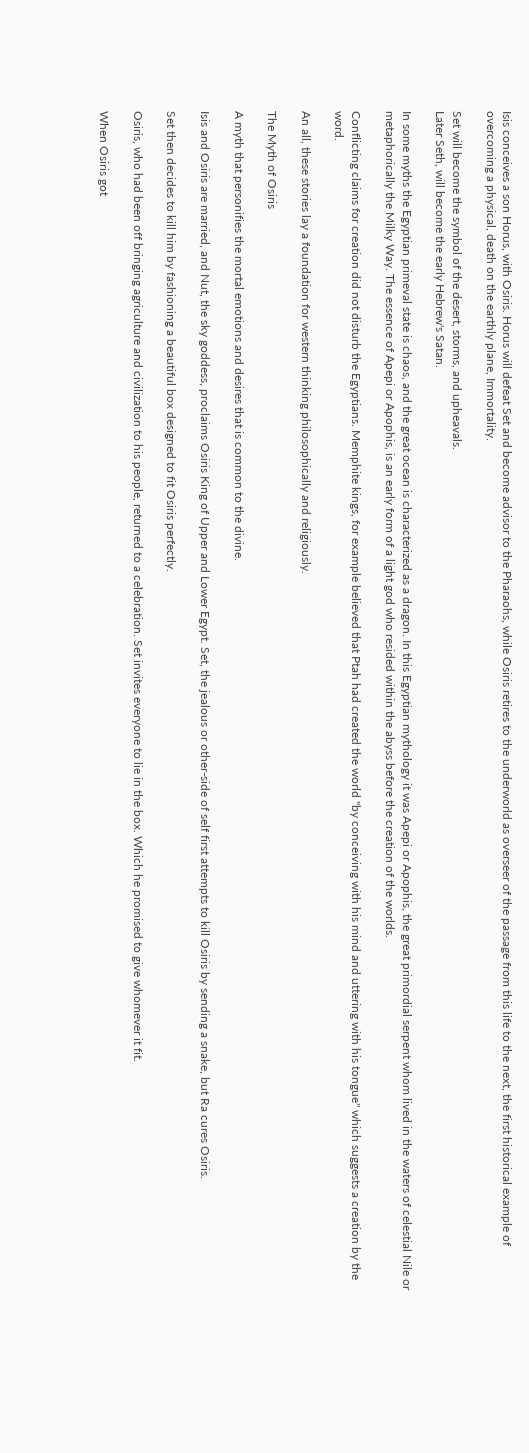Isis conceives a son Horus, with Osiris. Horus will defeat Set and become advisor to the Pharaohs, while Osiris retires to the underworld as overseer of the passage from this life to the next, the first historical example of overcoming a physical, death on the earthly plane, Immortality.

Set will become the symbol of the desert, storms, and upheavals.
Later Seth, will become the early Hebrew's Satan.

In some myths the Egyptian primeval state is chaos, and the great ocean is characterized as a dragon. In this Egyptian mythology it was Apepi or Apophis, the great primordial serpent whom lived in the waters of celestial Nile or metaphorically the Milky Way. The essence of Apepi or Apophis, is an early form of a light god who resided within the abyss before the creation of the worlds.

Conflicting claims for creation did not disturb the Egyptians. Memphite kings, for example believed that Ptah had created the world "by conceiving with his mind and uttering with his tongue" which suggests a creation by the word.

An all, these stories lay a foundation for western thinking philosophically and religiously.

The Myth of Osiris

A myth that personifies the mortal emotions and desires that is common to the divine.

Isis and Osiris are married, and Nut, the sky goddess, proclaims Osiris King of Upper and Lower Egypt. Set, the jealous or other-side of self first attempts to kill Osiris by sending a snake, but Ra cures Osiris.

Set then decides to kill him by fashioning a beautiful box designed to fit Osiris perfectly.

Osiris, who had been off bringing agriculture and civilization to his people, returned to a celebration. Set invites everyone to lie in the box. Which he promised to give whomever it fit.

When Osiris got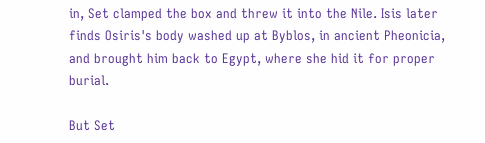in, Set clamped the box and threw it into the Nile. Isis later finds Osiris's body washed up at Byblos, in ancient Pheonicia, and brought him back to Egypt, where she hid it for proper burial.

But Set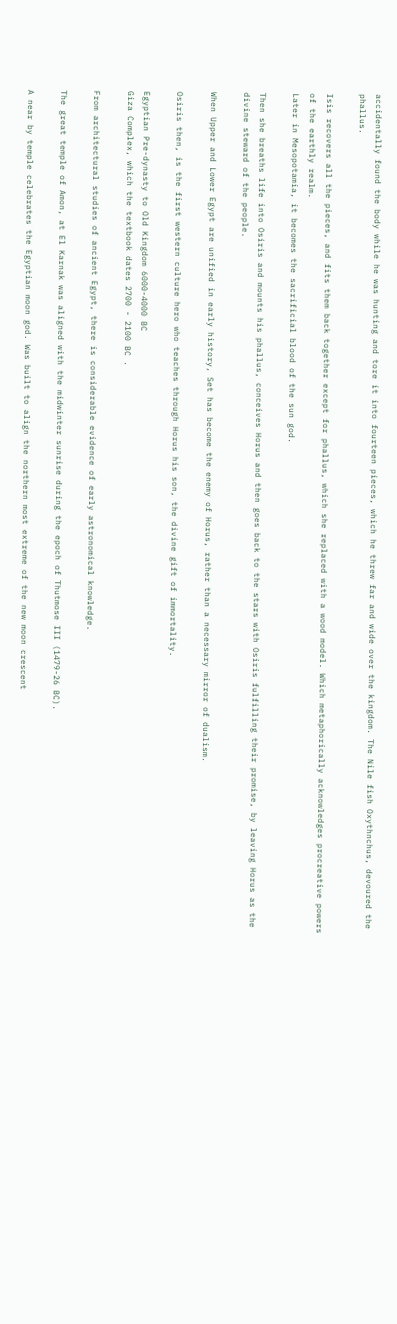accidentally found the body while he was hunting and tore it into fourteen pieces, which he threw far and wide over the kingdom. The Nile fish Oxythnchus, devoured the phallus.

Isis recovers all the pieces, and fits them back together except for phallus, which she replaced with a wood model. Which metaphorically acknowledges procreative powers of the earthly realm.
Later in Mesopotamia, it becomes the sacrificial blood of the sun god.

Then she breaths life into Osiris and mounts his phallus, conceives Horus and then goes back to the stars with Osiris fulfilling their promise, by leaving Horus as the divine steward of the people.

When Upper and Lower Egypt are unified in early history, Set has become the enemy of Horus, rather than a necessary mirror of dualism.

Osiris then, is the first western culture hero who teaches through Horus his son, the divine gift of immortality.

Egyptian Pre-dynasty to Old Kingdom 6000-4000 BC
Giza Complex, which the textbook dates 2700 - 2100 BC .

From architectural studies of ancient Egypt, there is considerable evidence of early astronomical knowledge.

The great temple of Amon, at El Karnak was aligned with the midwinter sunrise during the epoch of Thutmose III (1479-26 BC).

A near by temple celebrates the Egyptian moon god. Was built to align the northern most extreme of the new moon crescent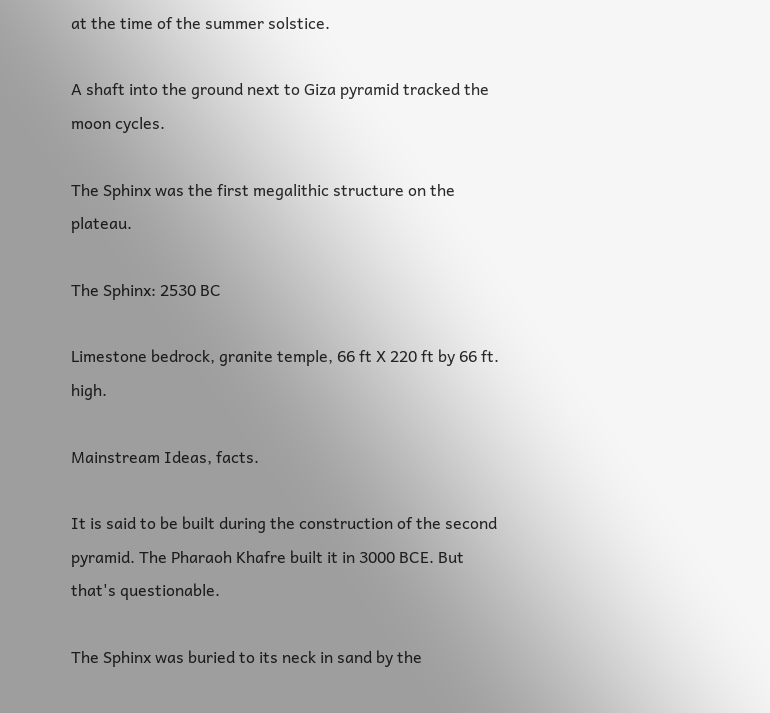at the time of the summer solstice.

A shaft into the ground next to Giza pyramid tracked the moon cycles.

The Sphinx was the first megalithic structure on the plateau.

The Sphinx: 2530 BC

Limestone bedrock, granite temple, 66 ft X 220 ft by 66 ft. high.

Mainstream Ideas, facts.

It is said to be built during the construction of the second pyramid. The Pharaoh Khafre built it in 3000 BCE. But that's questionable.

The Sphinx was buried to its neck in sand by the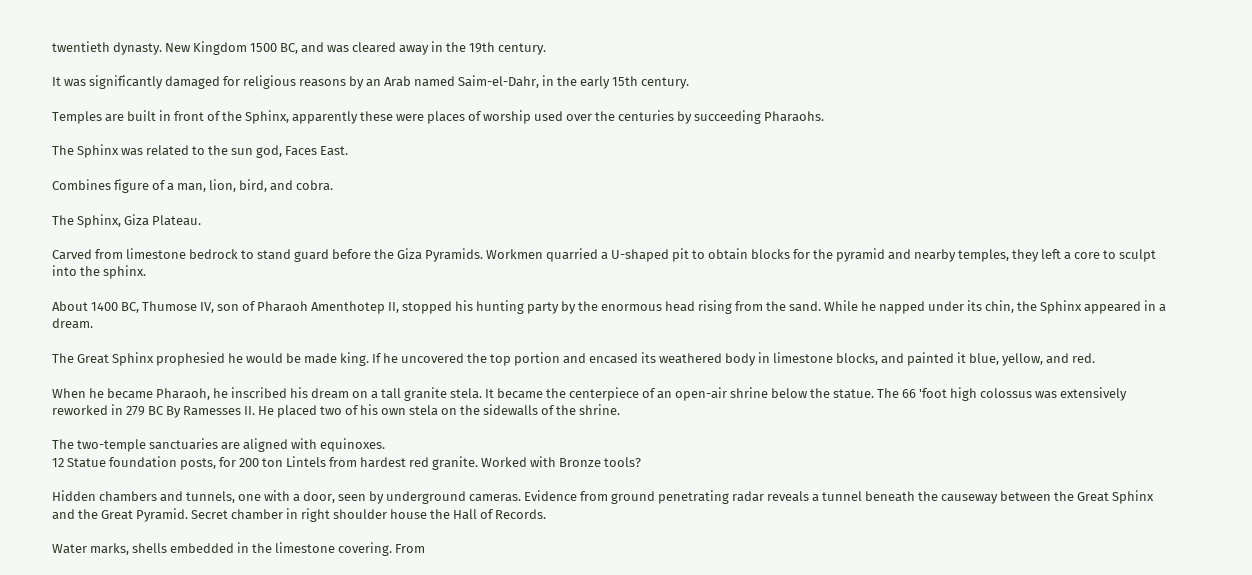twentieth dynasty. New Kingdom 1500 BC, and was cleared away in the 19th century.

It was significantly damaged for religious reasons by an Arab named Saim-el-Dahr, in the early 15th century.

Temples are built in front of the Sphinx, apparently these were places of worship used over the centuries by succeeding Pharaohs.

The Sphinx was related to the sun god, Faces East.

Combines figure of a man, lion, bird, and cobra.

The Sphinx, Giza Plateau.

Carved from limestone bedrock to stand guard before the Giza Pyramids. Workmen quarried a U-shaped pit to obtain blocks for the pyramid and nearby temples, they left a core to sculpt into the sphinx.

About 1400 BC, Thumose IV, son of Pharaoh Amenthotep II, stopped his hunting party by the enormous head rising from the sand. While he napped under its chin, the Sphinx appeared in a dream.

The Great Sphinx prophesied he would be made king. If he uncovered the top portion and encased its weathered body in limestone blocks, and painted it blue, yellow, and red.

When he became Pharaoh, he inscribed his dream on a tall granite stela. It became the centerpiece of an open-air shrine below the statue. The 66 'foot high colossus was extensively reworked in 279 BC By Ramesses II. He placed two of his own stela on the sidewalls of the shrine.

The two-temple sanctuaries are aligned with equinoxes.
12 Statue foundation posts, for 200 ton Lintels from hardest red granite. Worked with Bronze tools?

Hidden chambers and tunnels, one with a door, seen by underground cameras. Evidence from ground penetrating radar reveals a tunnel beneath the causeway between the Great Sphinx and the Great Pyramid. Secret chamber in right shoulder house the Hall of Records.

Water marks, shells embedded in the limestone covering. From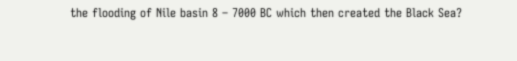the flooding of Nile basin 8 – 7000 BC which then created the Black Sea?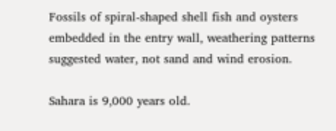Fossils of spiral-shaped shell fish and oysters embedded in the entry wall, weathering patterns suggested water, not sand and wind erosion.

Sahara is 9,000 years old.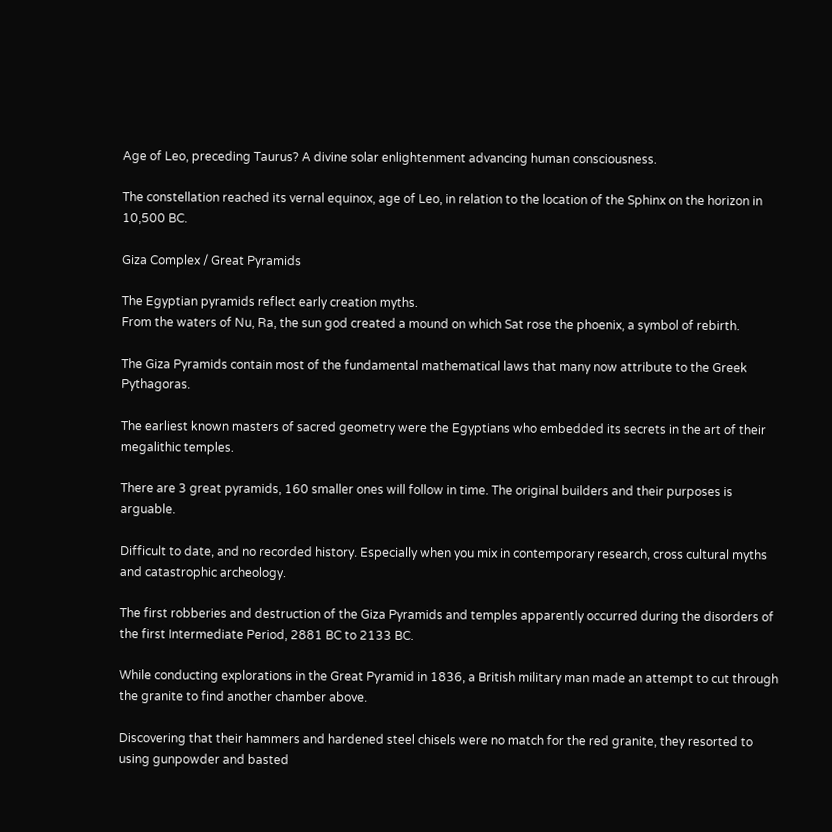Age of Leo, preceding Taurus? A divine solar enlightenment advancing human consciousness.

The constellation reached its vernal equinox, age of Leo, in relation to the location of the Sphinx on the horizon in 10,500 BC.

Giza Complex / Great Pyramids

The Egyptian pyramids reflect early creation myths.
From the waters of Nu, Ra, the sun god created a mound on which Sat rose the phoenix, a symbol of rebirth.

The Giza Pyramids contain most of the fundamental mathematical laws that many now attribute to the Greek Pythagoras.

The earliest known masters of sacred geometry were the Egyptians who embedded its secrets in the art of their megalithic temples.

There are 3 great pyramids, 160 smaller ones will follow in time. The original builders and their purposes is arguable.

Difficult to date, and no recorded history. Especially when you mix in contemporary research, cross cultural myths and catastrophic archeology.

The first robberies and destruction of the Giza Pyramids and temples apparently occurred during the disorders of the first Intermediate Period, 2881 BC to 2133 BC.

While conducting explorations in the Great Pyramid in 1836, a British military man made an attempt to cut through the granite to find another chamber above.

Discovering that their hammers and hardened steel chisels were no match for the red granite, they resorted to using gunpowder and basted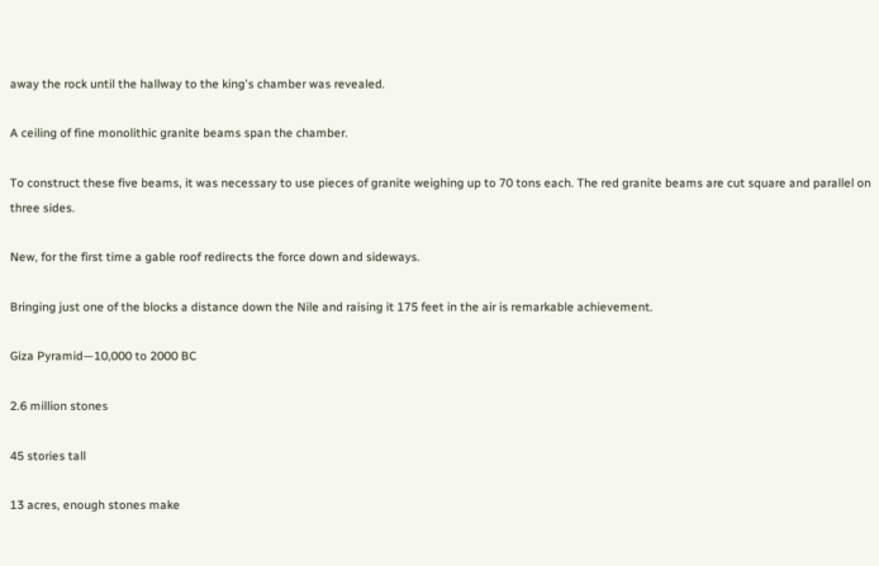away the rock until the hallway to the king's chamber was revealed.

A ceiling of fine monolithic granite beams span the chamber.

To construct these five beams, it was necessary to use pieces of granite weighing up to 70 tons each. The red granite beams are cut square and parallel on three sides.

New, for the first time a gable roof redirects the force down and sideways.

Bringing just one of the blocks a distance down the Nile and raising it 175 feet in the air is remarkable achievement.

Giza Pyramid—10,000 to 2000 BC

2.6 million stones

45 stories tall

13 acres, enough stones make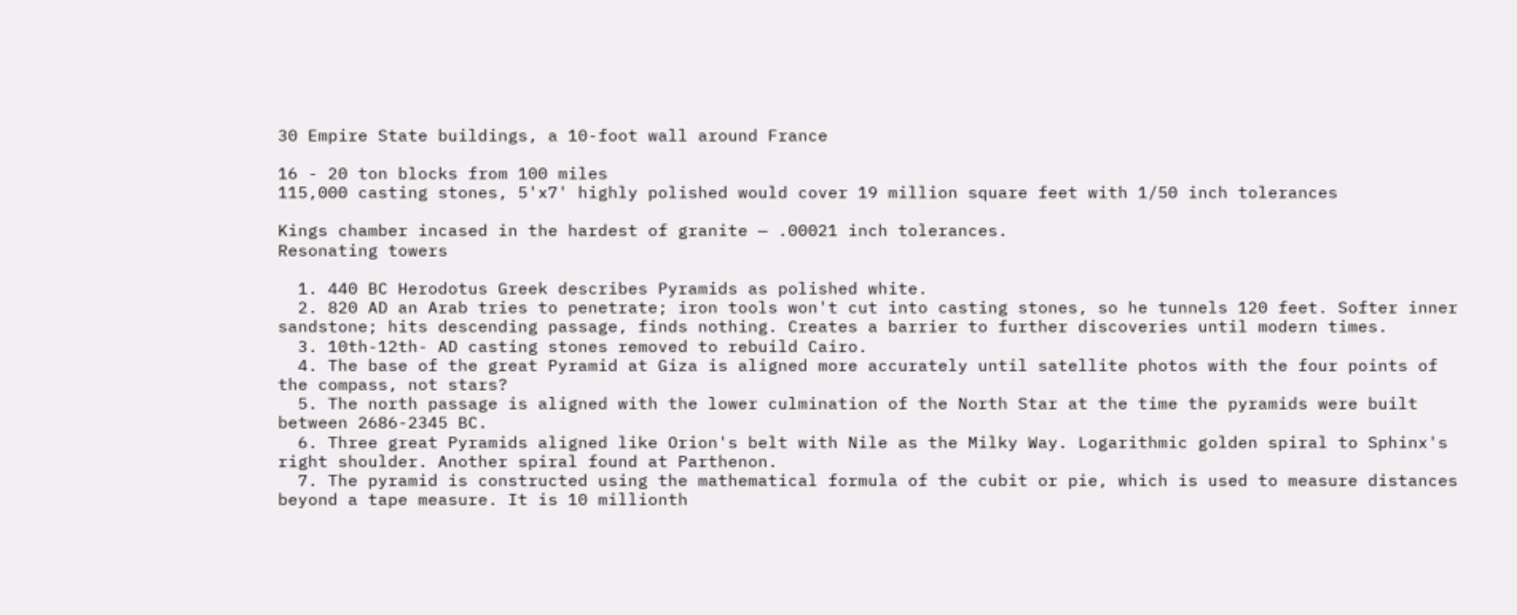30 Empire State buildings, a 10-foot wall around France

16 - 20 ton blocks from 100 miles
115,000 casting stones, 5'x7' highly polished would cover 19 million square feet with 1/50 inch tolerances

Kings chamber incased in the hardest of granite — .00021 inch tolerances.
Resonating towers

  1. 440 BC Herodotus Greek describes Pyramids as polished white.
  2. 820 AD an Arab tries to penetrate; iron tools won't cut into casting stones, so he tunnels 120 feet. Softer inner sandstone; hits descending passage, finds nothing. Creates a barrier to further discoveries until modern times.
  3. 10th-12th- AD casting stones removed to rebuild Cairo.
  4. The base of the great Pyramid at Giza is aligned more accurately until satellite photos with the four points of the compass, not stars?
  5. The north passage is aligned with the lower culmination of the North Star at the time the pyramids were built between 2686-2345 BC.
  6. Three great Pyramids aligned like Orion's belt with Nile as the Milky Way. Logarithmic golden spiral to Sphinx's right shoulder. Another spiral found at Parthenon.
  7. The pyramid is constructed using the mathematical formula of the cubit or pie, which is used to measure distances beyond a tape measure. It is 10 millionth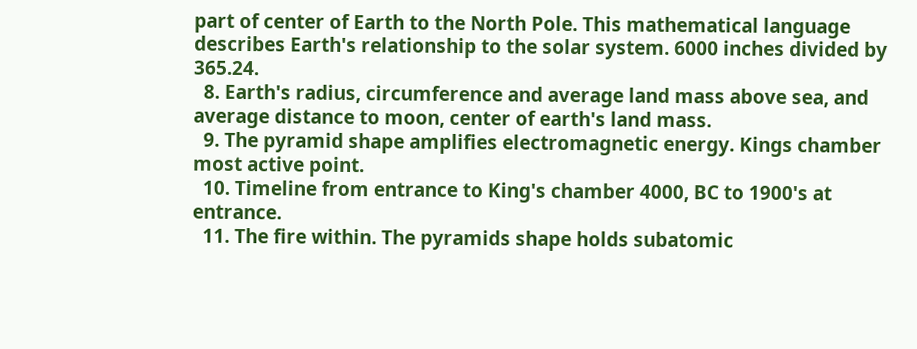part of center of Earth to the North Pole. This mathematical language describes Earth's relationship to the solar system. 6000 inches divided by 365.24.
  8. Earth's radius, circumference and average land mass above sea, and average distance to moon, center of earth's land mass.
  9. The pyramid shape amplifies electromagnetic energy. Kings chamber most active point.
  10. Timeline from entrance to King's chamber 4000, BC to 1900's at entrance.
  11. The fire within. The pyramids shape holds subatomic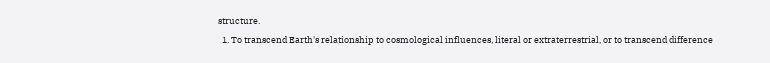structure.
  1. To transcend Earth's relationship to cosmological influences, literal or extraterrestrial, or to transcend difference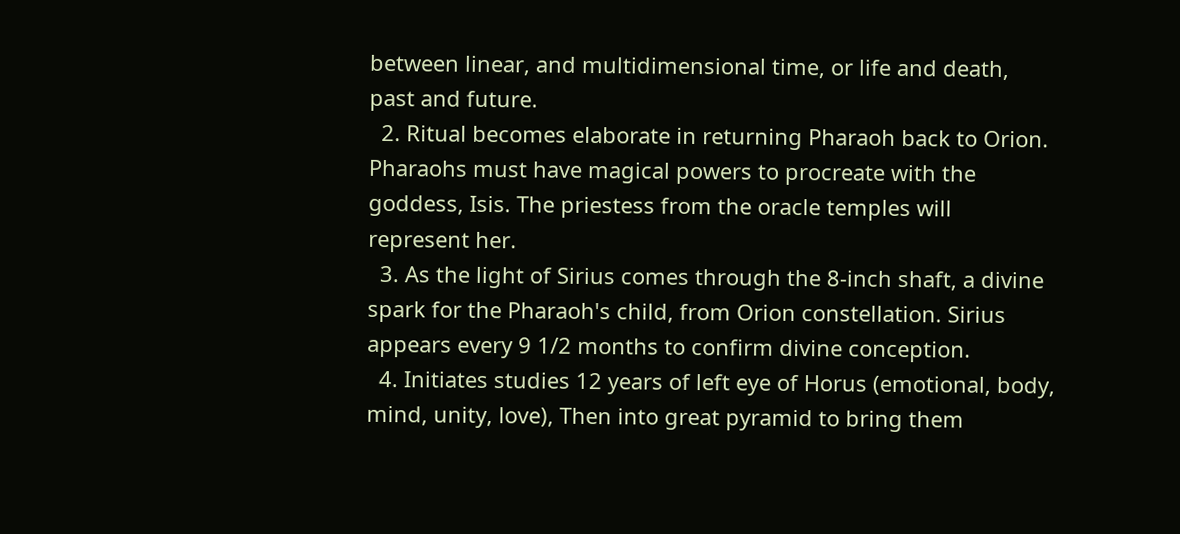between linear, and multidimensional time, or life and death, past and future.
  2. Ritual becomes elaborate in returning Pharaoh back to Orion. Pharaohs must have magical powers to procreate with the goddess, Isis. The priestess from the oracle temples will represent her.
  3. As the light of Sirius comes through the 8-inch shaft, a divine spark for the Pharaoh's child, from Orion constellation. Sirius appears every 9 1/2 months to confirm divine conception.
  4. Initiates studies 12 years of left eye of Horus (emotional, body, mind, unity, love), Then into great pyramid to bring them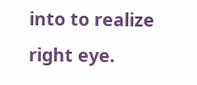into to realize right eye.